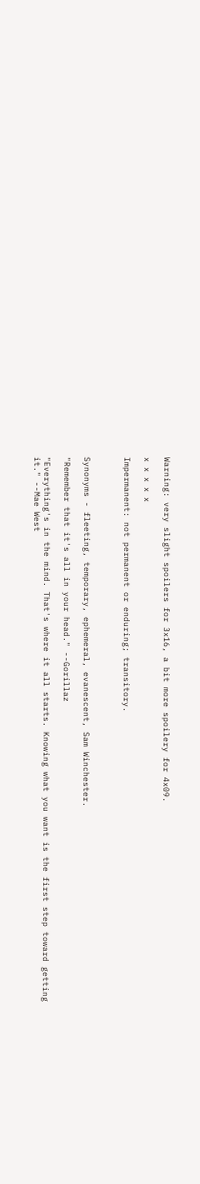Warning: very slight spoilers for 3x16, a bit more spoilery for 4x09.

x x x x x

Impermanent: not permanent or enduring; transitory.



Synonyms - fleeting, temporary, ephemeral, evanescent, Sam Winchester.

"Remember that it's all in your head." --Gorillaz

"Everything's in the mind. That's where it all starts. Knowing what you want is the first step toward getting it." --Mae West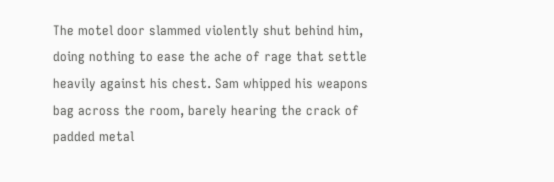The motel door slammed violently shut behind him, doing nothing to ease the ache of rage that settle heavily against his chest. Sam whipped his weapons bag across the room, barely hearing the crack of padded metal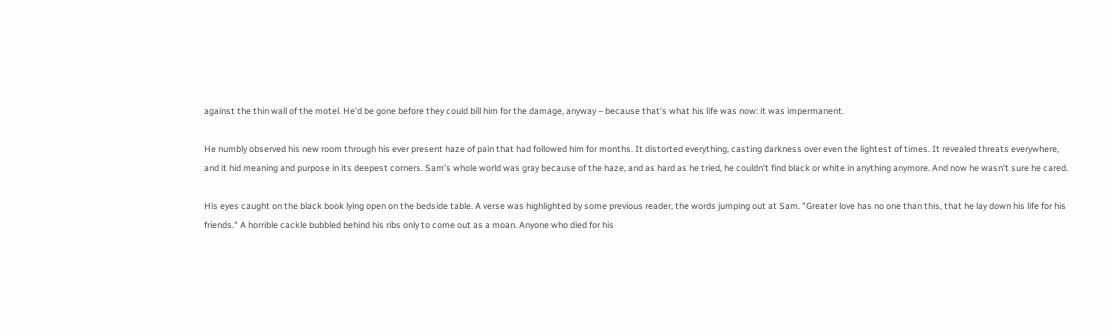against the thin wall of the motel. He'd be gone before they could bill him for the damage, anyway – because that's what his life was now: it was impermanent.

He numbly observed his new room through his ever present haze of pain that had followed him for months. It distorted everything, casting darkness over even the lightest of times. It revealed threats everywhere, and it hid meaning and purpose in its deepest corners. Sam's whole world was gray because of the haze, and as hard as he tried, he couldn't find black or white in anything anymore. And now he wasn't sure he cared.

His eyes caught on the black book lying open on the bedside table. A verse was highlighted by some previous reader, the words jumping out at Sam. "Greater love has no one than this, that he lay down his life for his friends." A horrible cackle bubbled behind his ribs only to come out as a moan. Anyone who died for his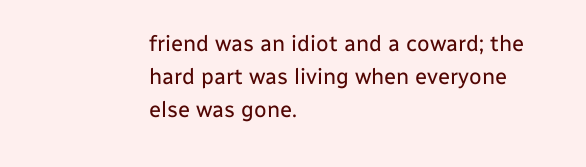friend was an idiot and a coward; the hard part was living when everyone else was gone.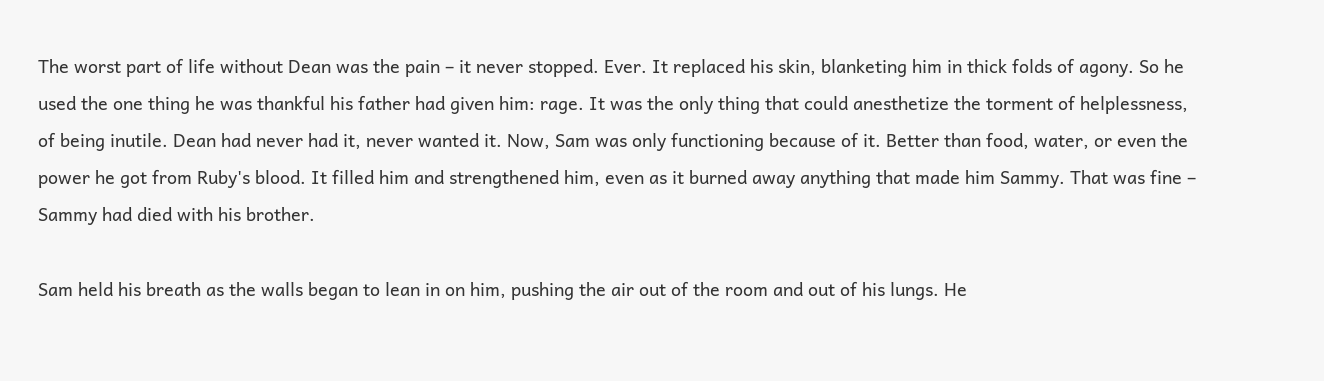The worst part of life without Dean was the pain – it never stopped. Ever. It replaced his skin, blanketing him in thick folds of agony. So he used the one thing he was thankful his father had given him: rage. It was the only thing that could anesthetize the torment of helplessness, of being inutile. Dean had never had it, never wanted it. Now, Sam was only functioning because of it. Better than food, water, or even the power he got from Ruby's blood. It filled him and strengthened him, even as it burned away anything that made him Sammy. That was fine – Sammy had died with his brother.

Sam held his breath as the walls began to lean in on him, pushing the air out of the room and out of his lungs. He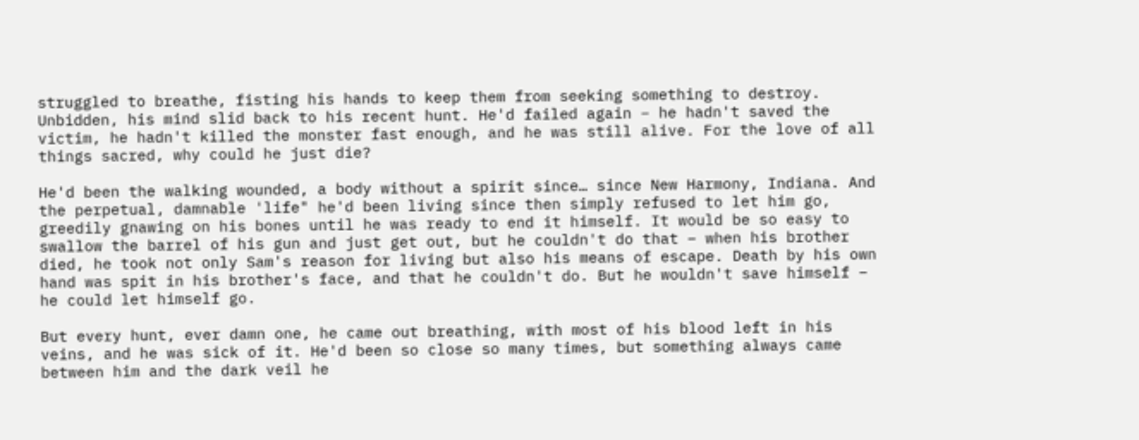struggled to breathe, fisting his hands to keep them from seeking something to destroy. Unbidden, his mind slid back to his recent hunt. He'd failed again – he hadn't saved the victim, he hadn't killed the monster fast enough, and he was still alive. For the love of all things sacred, why could he just die?

He'd been the walking wounded, a body without a spirit since… since New Harmony, Indiana. And the perpetual, damnable 'life" he'd been living since then simply refused to let him go, greedily gnawing on his bones until he was ready to end it himself. It would be so easy to swallow the barrel of his gun and just get out, but he couldn't do that – when his brother died, he took not only Sam's reason for living but also his means of escape. Death by his own hand was spit in his brother's face, and that he couldn't do. But he wouldn't save himself – he could let himself go.

But every hunt, ever damn one, he came out breathing, with most of his blood left in his veins, and he was sick of it. He'd been so close so many times, but something always came between him and the dark veil he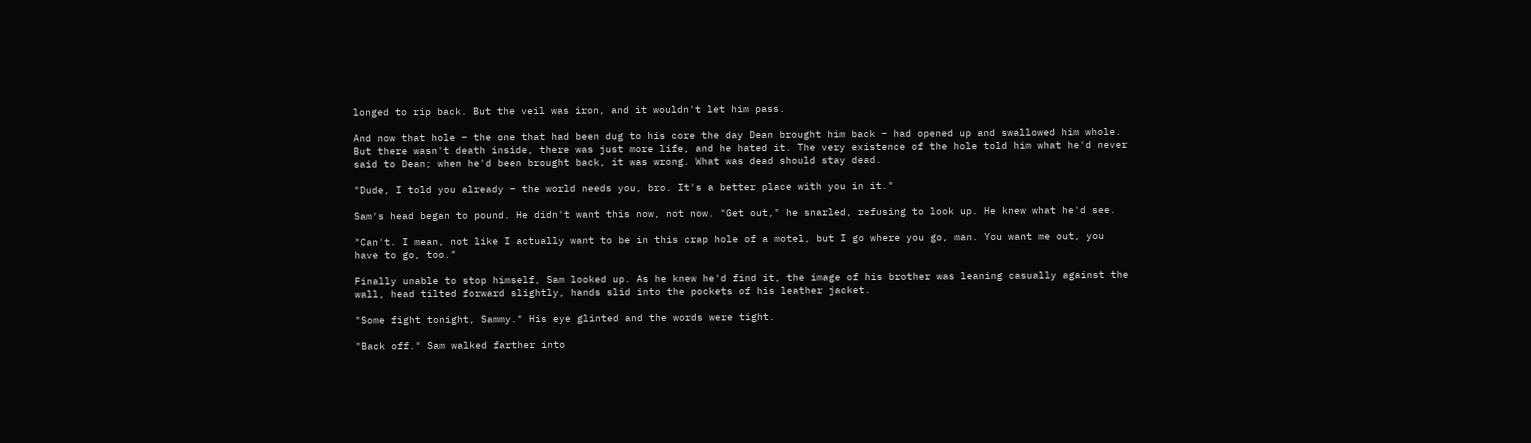longed to rip back. But the veil was iron, and it wouldn't let him pass.

And now that hole – the one that had been dug to his core the day Dean brought him back – had opened up and swallowed him whole. But there wasn't death inside, there was just more life, and he hated it. The very existence of the hole told him what he'd never said to Dean; when he'd been brought back, it was wrong. What was dead should stay dead.

"Dude, I told you already – the world needs you, bro. It's a better place with you in it."

Sam's head began to pound. He didn't want this now, not now. "Get out," he snarled, refusing to look up. He knew what he'd see.

"Can't. I mean, not like I actually want to be in this crap hole of a motel, but I go where you go, man. You want me out, you have to go, too."

Finally unable to stop himself, Sam looked up. As he knew he'd find it, the image of his brother was leaning casually against the wall, head tilted forward slightly, hands slid into the pockets of his leather jacket.

"Some fight tonight, Sammy." His eye glinted and the words were tight.

"Back off." Sam walked farther into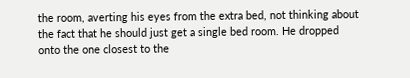the room, averting his eyes from the extra bed, not thinking about the fact that he should just get a single bed room. He dropped onto the one closest to the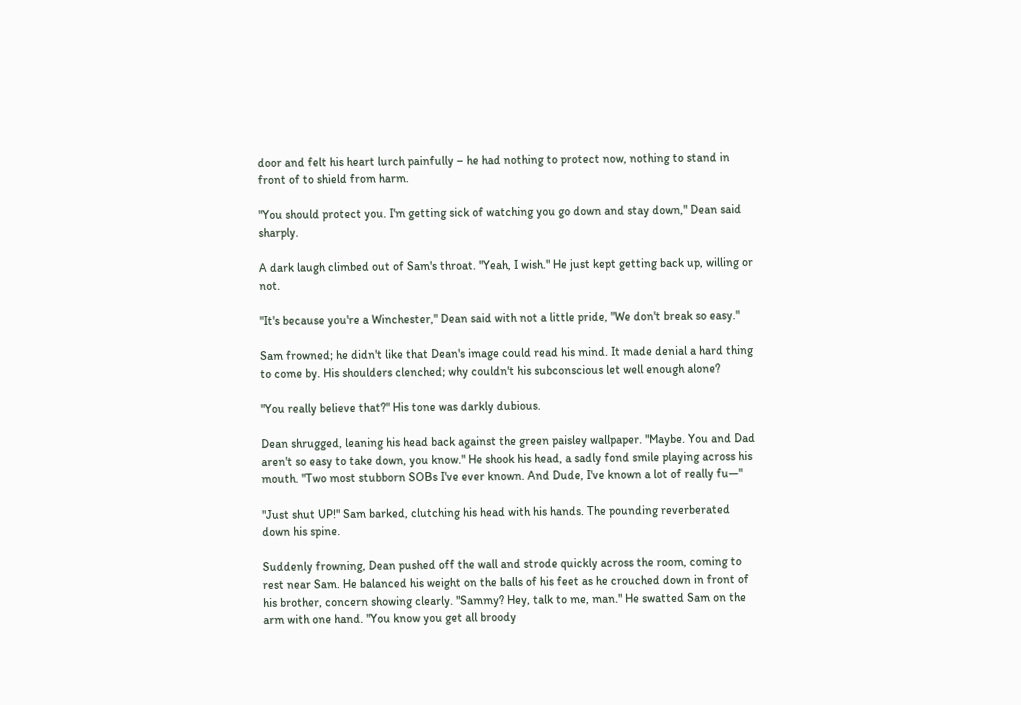door and felt his heart lurch painfully – he had nothing to protect now, nothing to stand in front of to shield from harm.

"You should protect you. I'm getting sick of watching you go down and stay down," Dean said sharply.

A dark laugh climbed out of Sam's throat. "Yeah, I wish." He just kept getting back up, willing or not.

"It's because you're a Winchester," Dean said with not a little pride, "We don't break so easy."

Sam frowned; he didn't like that Dean's image could read his mind. It made denial a hard thing to come by. His shoulders clenched; why couldn't his subconscious let well enough alone?

"You really believe that?" His tone was darkly dubious.

Dean shrugged, leaning his head back against the green paisley wallpaper. "Maybe. You and Dad aren't so easy to take down, you know." He shook his head, a sadly fond smile playing across his mouth. "Two most stubborn SOBs I've ever known. And Dude, I've known a lot of really fu—"

"Just shut UP!" Sam barked, clutching his head with his hands. The pounding reverberated down his spine.

Suddenly frowning, Dean pushed off the wall and strode quickly across the room, coming to rest near Sam. He balanced his weight on the balls of his feet as he crouched down in front of his brother, concern showing clearly. "Sammy? Hey, talk to me, man." He swatted Sam on the arm with one hand. "You know you get all broody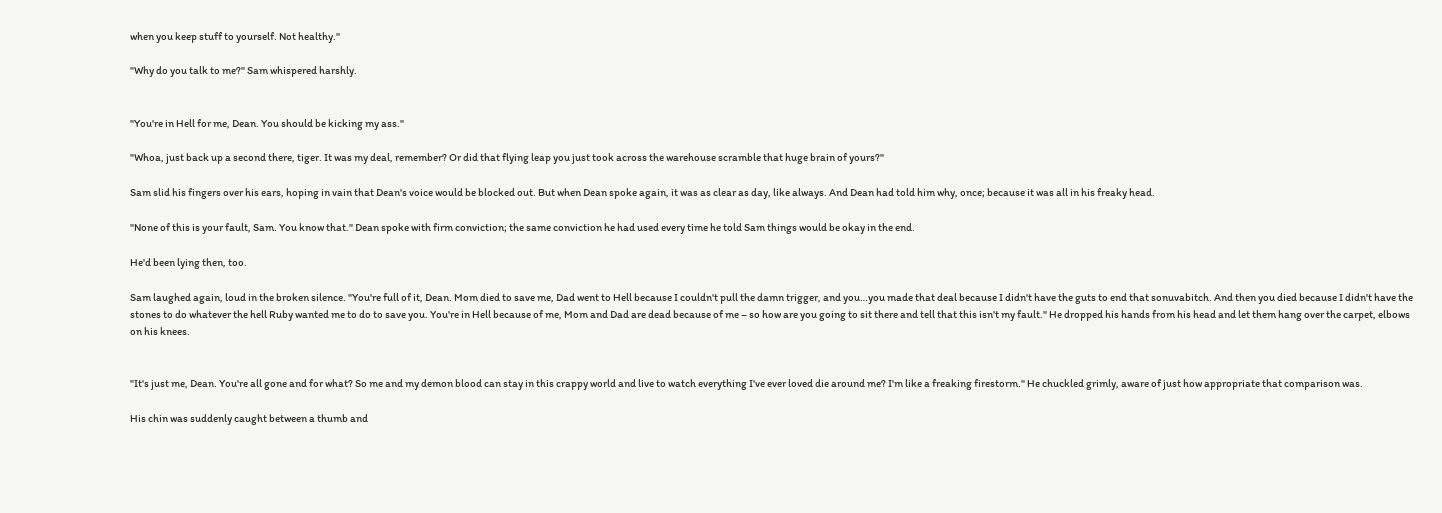when you keep stuff to yourself. Not healthy."

"Why do you talk to me?" Sam whispered harshly.


"You're in Hell for me, Dean. You should be kicking my ass."

"Whoa, just back up a second there, tiger. It was my deal, remember? Or did that flying leap you just took across the warehouse scramble that huge brain of yours?"

Sam slid his fingers over his ears, hoping in vain that Dean's voice would be blocked out. But when Dean spoke again, it was as clear as day, like always. And Dean had told him why, once; because it was all in his freaky head.

"None of this is your fault, Sam. You know that." Dean spoke with firm conviction; the same conviction he had used every time he told Sam things would be okay in the end.

He'd been lying then, too.

Sam laughed again, loud in the broken silence. "You're full of it, Dean. Mom died to save me, Dad went to Hell because I couldn't pull the damn trigger, and you…you made that deal because I didn't have the guts to end that sonuvabitch. And then you died because I didn't have the stones to do whatever the hell Ruby wanted me to do to save you. You're in Hell because of me, Mom and Dad are dead because of me – so how are you going to sit there and tell that this isn't my fault." He dropped his hands from his head and let them hang over the carpet, elbows on his knees.


"It's just me, Dean. You're all gone and for what? So me and my demon blood can stay in this crappy world and live to watch everything I've ever loved die around me? I'm like a freaking firestorm." He chuckled grimly, aware of just how appropriate that comparison was.

His chin was suddenly caught between a thumb and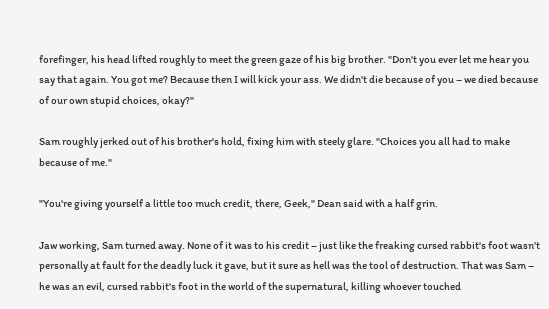forefinger, his head lifted roughly to meet the green gaze of his big brother. "Don't you ever let me hear you say that again. You got me? Because then I will kick your ass. We didn't die because of you – we died because of our own stupid choices, okay?"

Sam roughly jerked out of his brother's hold, fixing him with steely glare. "Choices you all had to make because of me."

"You're giving yourself a little too much credit, there, Geek," Dean said with a half grin.

Jaw working, Sam turned away. None of it was to his credit – just like the freaking cursed rabbit's foot wasn't personally at fault for the deadly luck it gave, but it sure as hell was the tool of destruction. That was Sam – he was an evil, cursed rabbit's foot in the world of the supernatural, killing whoever touched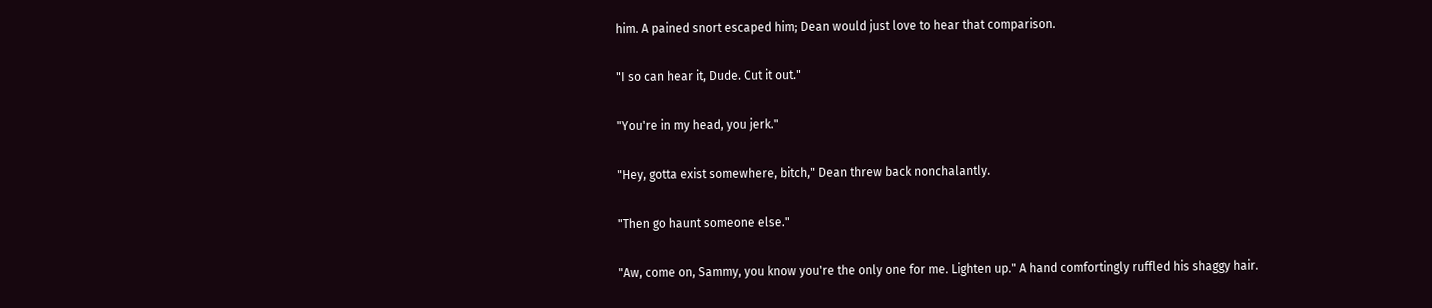him. A pained snort escaped him; Dean would just love to hear that comparison.

"I so can hear it, Dude. Cut it out."

"You're in my head, you jerk."

"Hey, gotta exist somewhere, bitch," Dean threw back nonchalantly.

"Then go haunt someone else."

"Aw, come on, Sammy, you know you're the only one for me. Lighten up." A hand comfortingly ruffled his shaggy hair.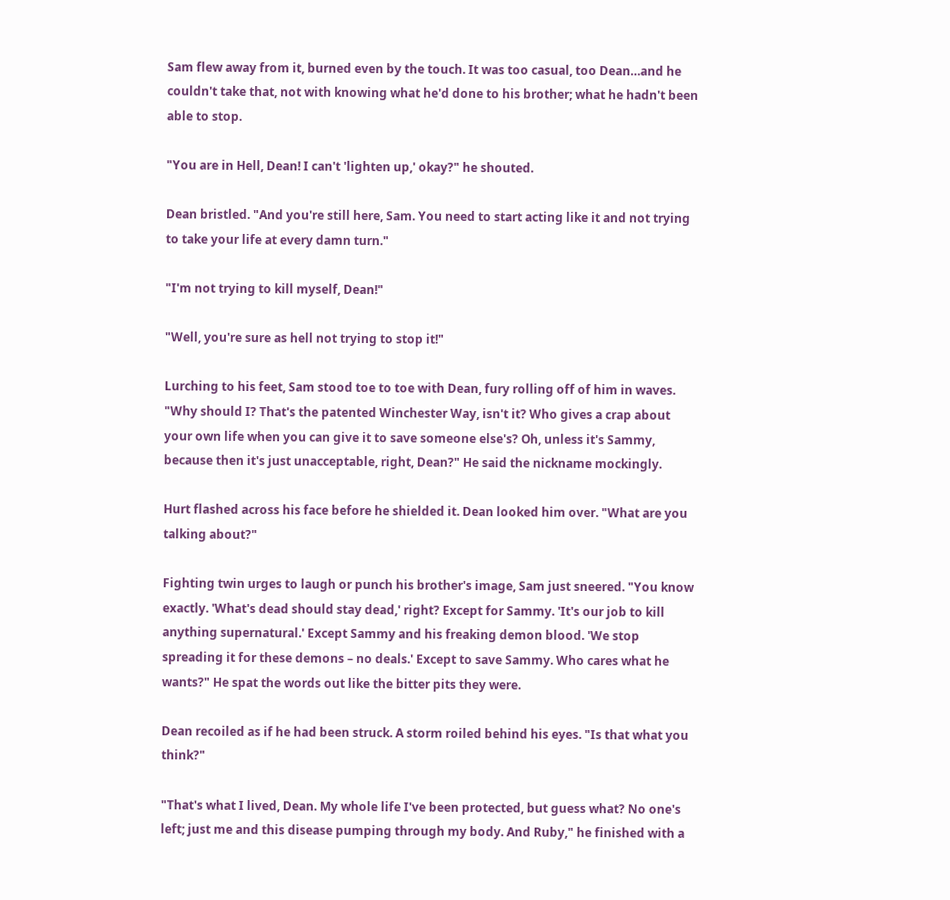Sam flew away from it, burned even by the touch. It was too casual, too Dean…and he couldn't take that, not with knowing what he'd done to his brother; what he hadn't been able to stop.

"You are in Hell, Dean! I can't 'lighten up,' okay?" he shouted.

Dean bristled. "And you're still here, Sam. You need to start acting like it and not trying to take your life at every damn turn."

"I'm not trying to kill myself, Dean!"

"Well, you're sure as hell not trying to stop it!"

Lurching to his feet, Sam stood toe to toe with Dean, fury rolling off of him in waves. "Why should I? That's the patented Winchester Way, isn't it? Who gives a crap about your own life when you can give it to save someone else's? Oh, unless it's Sammy, because then it's just unacceptable, right, Dean?" He said the nickname mockingly.

Hurt flashed across his face before he shielded it. Dean looked him over. "What are you talking about?"

Fighting twin urges to laugh or punch his brother's image, Sam just sneered. "You know exactly. 'What's dead should stay dead,' right? Except for Sammy. 'It's our job to kill anything supernatural.' Except Sammy and his freaking demon blood. 'We stop spreading it for these demons – no deals.' Except to save Sammy. Who cares what he wants?" He spat the words out like the bitter pits they were.

Dean recoiled as if he had been struck. A storm roiled behind his eyes. "Is that what you think?"

"That's what I lived, Dean. My whole life I've been protected, but guess what? No one's left; just me and this disease pumping through my body. And Ruby," he finished with a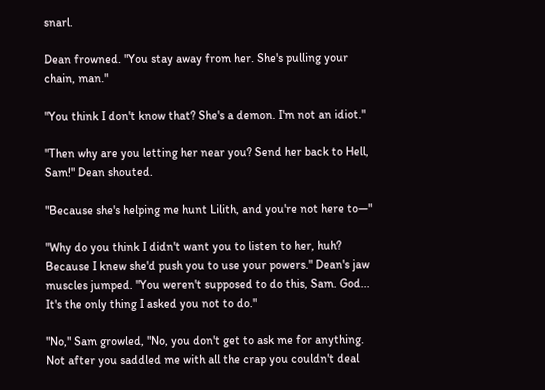snarl.

Dean frowned. "You stay away from her. She's pulling your chain, man."

"You think I don't know that? She's a demon. I'm not an idiot."

"Then why are you letting her near you? Send her back to Hell, Sam!" Dean shouted.

"Because she's helping me hunt Lilith, and you're not here to—"

"Why do you think I didn't want you to listen to her, huh? Because I knew she'd push you to use your powers." Dean's jaw muscles jumped. "You weren't supposed to do this, Sam. God... It's the only thing I asked you not to do."

"No," Sam growled, "No, you don't get to ask me for anything. Not after you saddled me with all the crap you couldn't deal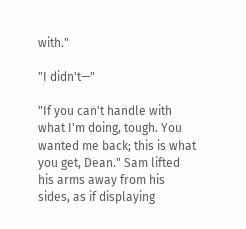with."

"I didn't—"

"If you can't handle with what I'm doing, tough. You wanted me back; this is what you get, Dean." Sam lifted his arms away from his sides, as if displaying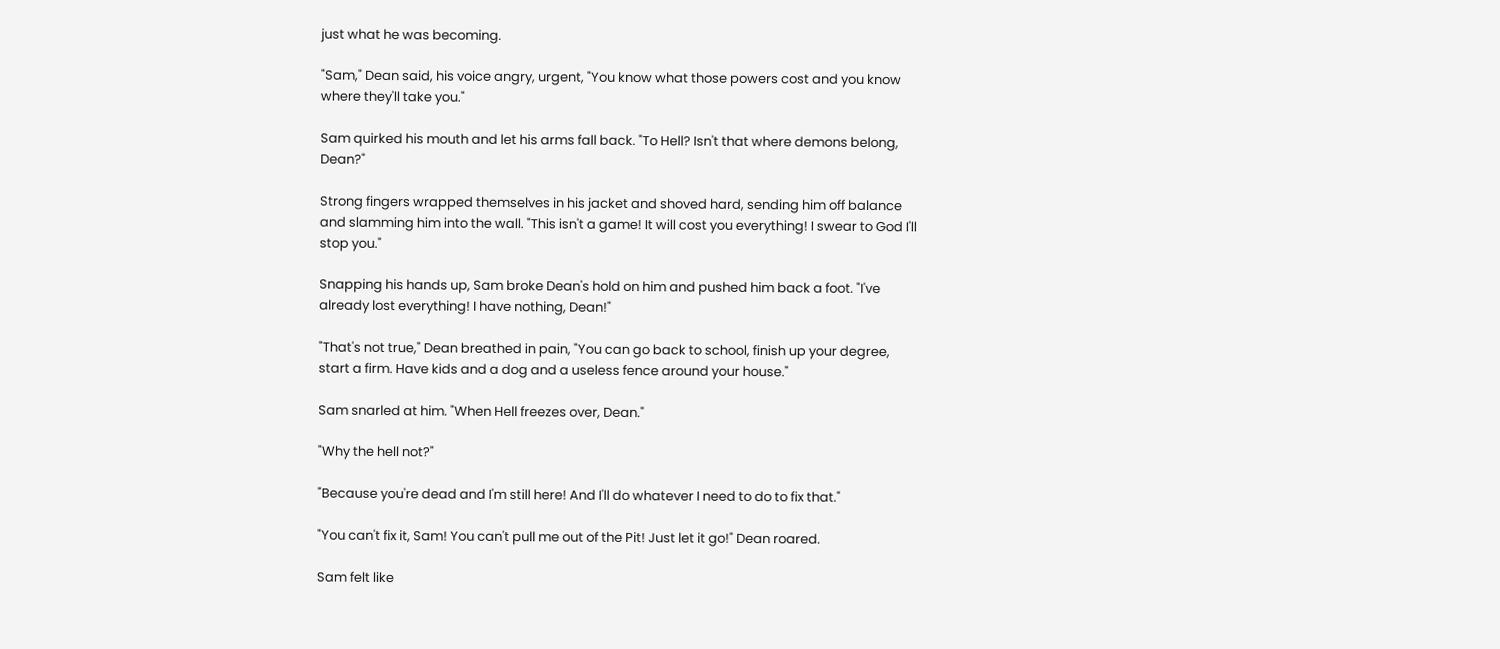just what he was becoming.

"Sam," Dean said, his voice angry, urgent, "You know what those powers cost and you know where they'll take you."

Sam quirked his mouth and let his arms fall back. "To Hell? Isn't that where demons belong, Dean?"

Strong fingers wrapped themselves in his jacket and shoved hard, sending him off balance and slamming him into the wall. "This isn't a game! It will cost you everything! I swear to God I'll stop you."

Snapping his hands up, Sam broke Dean's hold on him and pushed him back a foot. "I've already lost everything! I have nothing, Dean!"

"That's not true," Dean breathed in pain, "You can go back to school, finish up your degree, start a firm. Have kids and a dog and a useless fence around your house."

Sam snarled at him. "When Hell freezes over, Dean."

"Why the hell not?"

"Because you're dead and I'm still here! And I'll do whatever I need to do to fix that."

"You can't fix it, Sam! You can't pull me out of the Pit! Just let it go!" Dean roared.

Sam felt like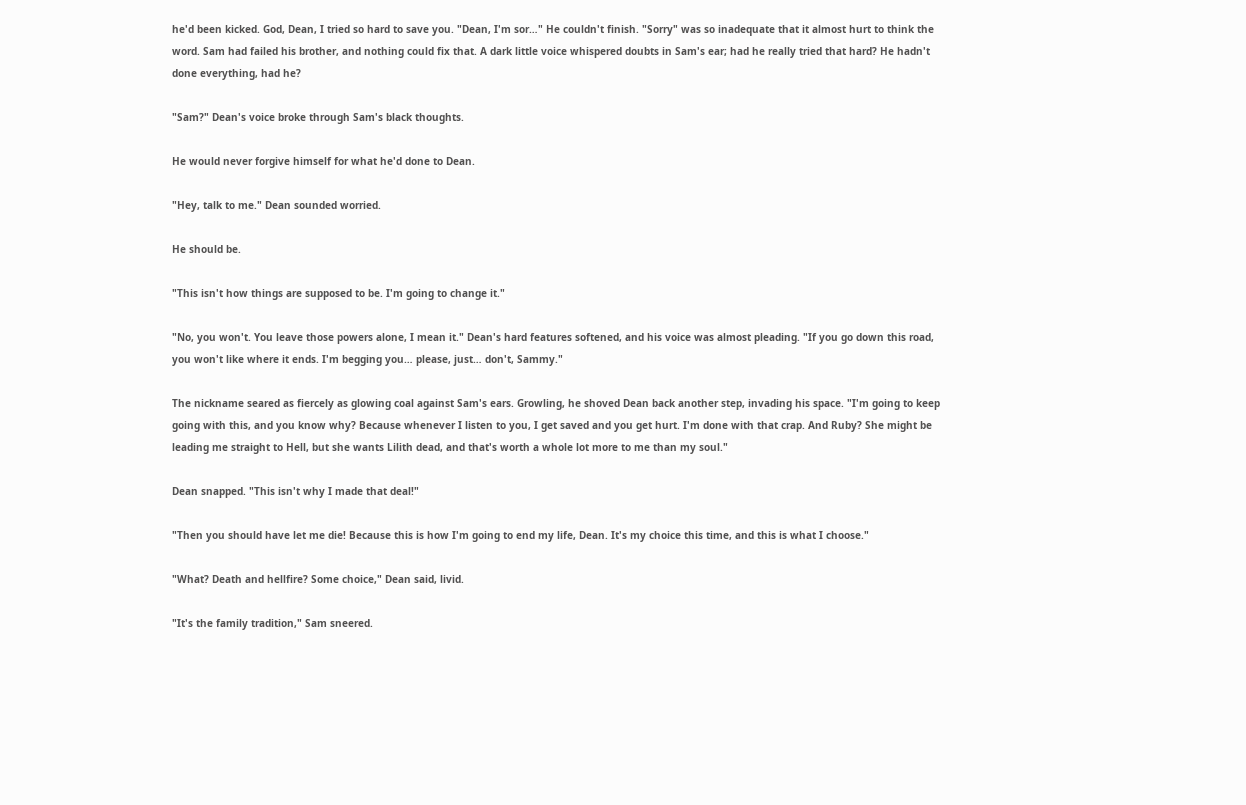he'd been kicked. God, Dean, I tried so hard to save you. "Dean, I'm sor…" He couldn't finish. "Sorry" was so inadequate that it almost hurt to think the word. Sam had failed his brother, and nothing could fix that. A dark little voice whispered doubts in Sam's ear; had he really tried that hard? He hadn't done everything, had he?

"Sam?" Dean's voice broke through Sam's black thoughts.

He would never forgive himself for what he'd done to Dean.

"Hey, talk to me." Dean sounded worried.

He should be.

"This isn't how things are supposed to be. I'm going to change it."

"No, you won't. You leave those powers alone, I mean it." Dean's hard features softened, and his voice was almost pleading. "If you go down this road, you won't like where it ends. I'm begging you… please, just… don't, Sammy."

The nickname seared as fiercely as glowing coal against Sam's ears. Growling, he shoved Dean back another step, invading his space. "I'm going to keep going with this, and you know why? Because whenever I listen to you, I get saved and you get hurt. I'm done with that crap. And Ruby? She might be leading me straight to Hell, but she wants Lilith dead, and that's worth a whole lot more to me than my soul."

Dean snapped. "This isn't why I made that deal!"

"Then you should have let me die! Because this is how I'm going to end my life, Dean. It's my choice this time, and this is what I choose."

"What? Death and hellfire? Some choice," Dean said, livid.

"It's the family tradition," Sam sneered.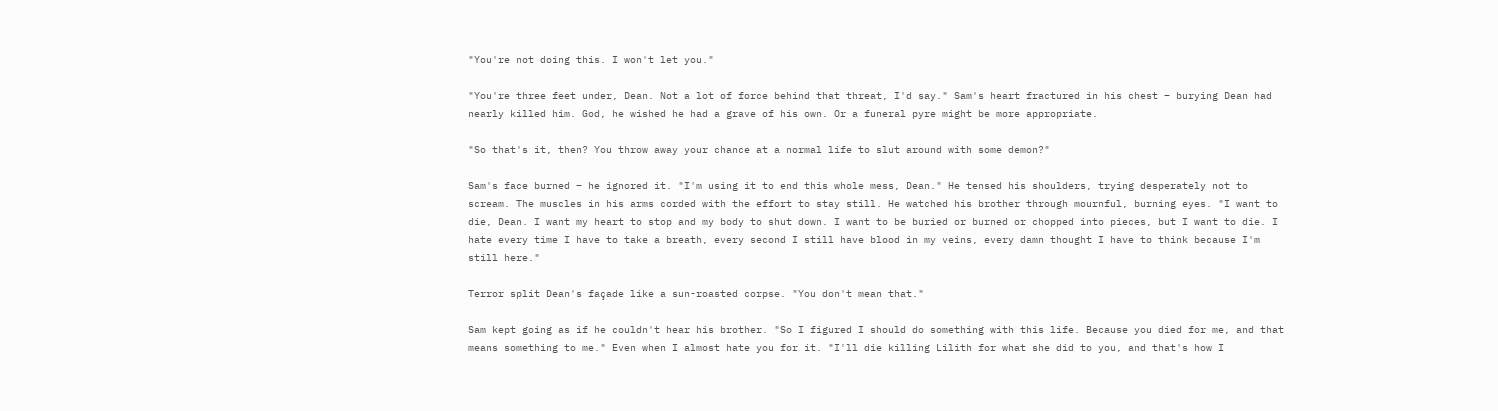"You're not doing this. I won't let you."

"You're three feet under, Dean. Not a lot of force behind that threat, I'd say." Sam's heart fractured in his chest – burying Dean had nearly killed him. God, he wished he had a grave of his own. Or a funeral pyre might be more appropriate.

"So that's it, then? You throw away your chance at a normal life to slut around with some demon?"

Sam's face burned – he ignored it. "I'm using it to end this whole mess, Dean." He tensed his shoulders, trying desperately not to scream. The muscles in his arms corded with the effort to stay still. He watched his brother through mournful, burning eyes. "I want to die, Dean. I want my heart to stop and my body to shut down. I want to be buried or burned or chopped into pieces, but I want to die. I hate every time I have to take a breath, every second I still have blood in my veins, every damn thought I have to think because I'm still here."

Terror split Dean's façade like a sun-roasted corpse. "You don't mean that."

Sam kept going as if he couldn't hear his brother. "So I figured I should do something with this life. Because you died for me, and that means something to me." Even when I almost hate you for it. "I'll die killing Lilith for what she did to you, and that's how I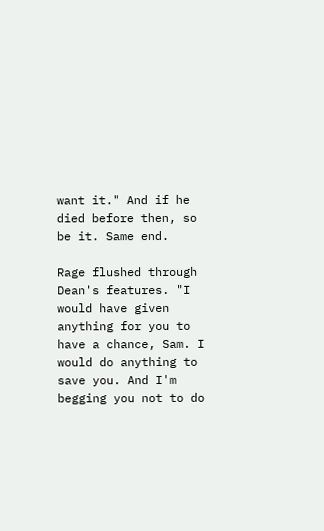want it." And if he died before then, so be it. Same end.

Rage flushed through Dean's features. "I would have given anything for you to have a chance, Sam. I would do anything to save you. And I'm begging you not to do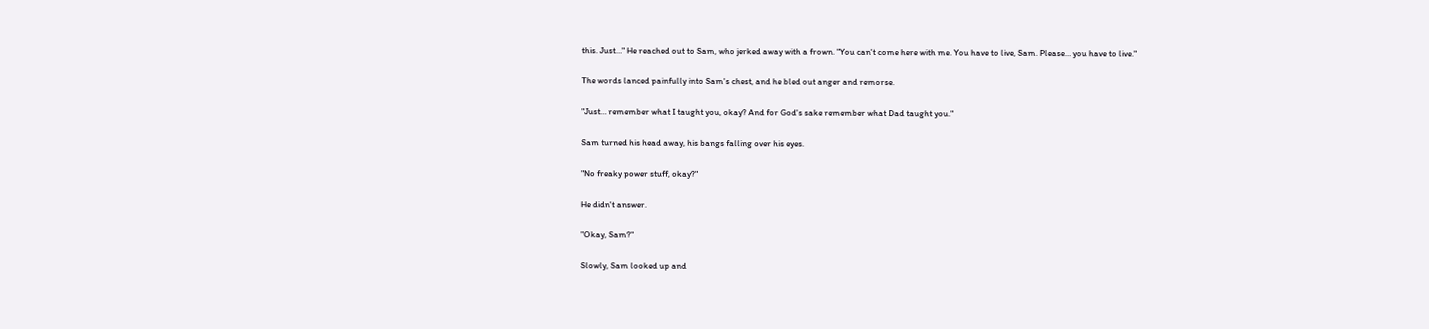this. Just…" He reached out to Sam, who jerked away with a frown. "You can't come here with me. You have to live, Sam. Please… you have to live."

The words lanced painfully into Sam's chest, and he bled out anger and remorse.

"Just… remember what I taught you, okay? And for God's sake remember what Dad taught you."

Sam turned his head away, his bangs falling over his eyes.

"No freaky power stuff, okay?"

He didn't answer.

"Okay, Sam?"

Slowly, Sam looked up and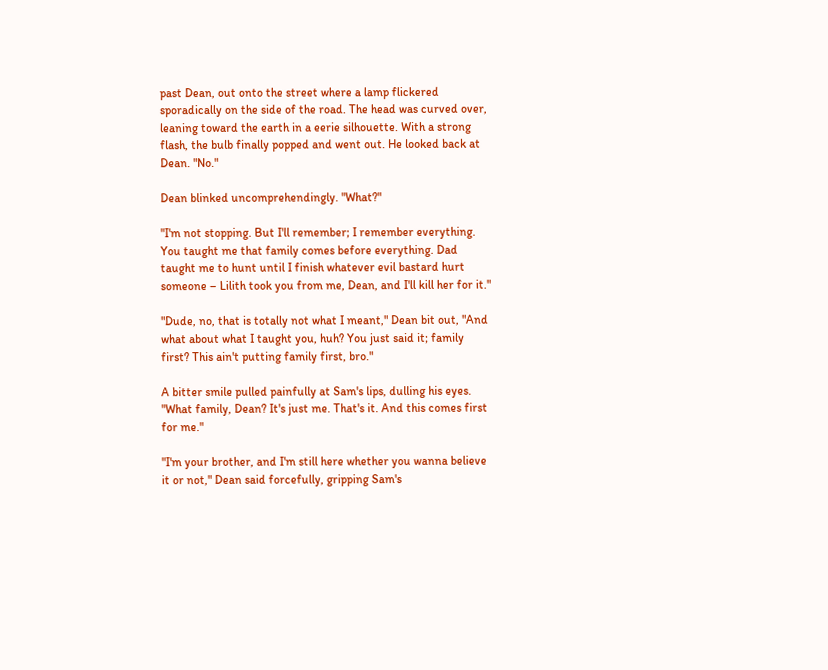past Dean, out onto the street where a lamp flickered sporadically on the side of the road. The head was curved over, leaning toward the earth in a eerie silhouette. With a strong flash, the bulb finally popped and went out. He looked back at Dean. "No."

Dean blinked uncomprehendingly. "What?"

"I'm not stopping. But I'll remember; I remember everything. You taught me that family comes before everything. Dad taught me to hunt until I finish whatever evil bastard hurt someone – Lilith took you from me, Dean, and I'll kill her for it."

"Dude, no, that is totally not what I meant," Dean bit out, "And what about what I taught you, huh? You just said it; family first? This ain't putting family first, bro."

A bitter smile pulled painfully at Sam's lips, dulling his eyes. "What family, Dean? It's just me. That's it. And this comes first for me."

"I'm your brother, and I'm still here whether you wanna believe it or not," Dean said forcefully, gripping Sam's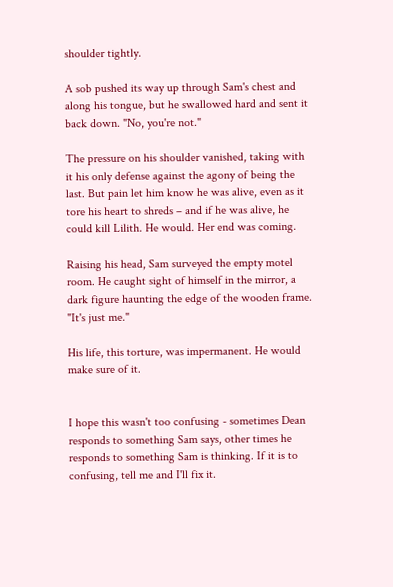shoulder tightly.

A sob pushed its way up through Sam's chest and along his tongue, but he swallowed hard and sent it back down. "No, you're not."

The pressure on his shoulder vanished, taking with it his only defense against the agony of being the last. But pain let him know he was alive, even as it tore his heart to shreds – and if he was alive, he could kill Lilith. He would. Her end was coming.

Raising his head, Sam surveyed the empty motel room. He caught sight of himself in the mirror, a dark figure haunting the edge of the wooden frame. "It's just me."

His life, this torture, was impermanent. He would make sure of it.


I hope this wasn't too confusing - sometimes Dean responds to something Sam says, other times he responds to something Sam is thinking. If it is to confusing, tell me and I'll fix it.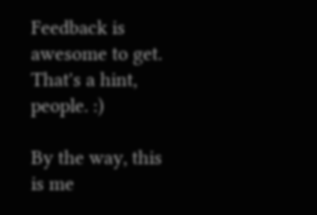Feedback is awesome to get. That's a hint, people. :)

By the way, this is me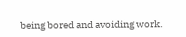being bored and avoiding work.